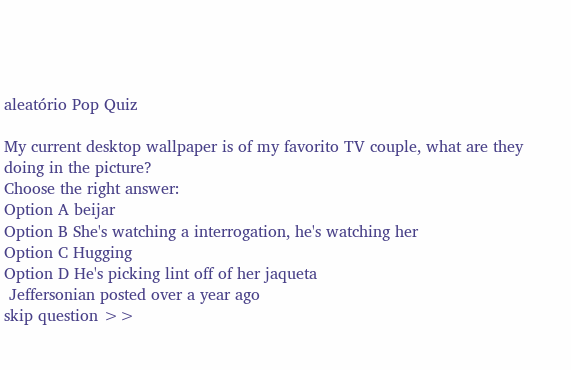aleatório Pop Quiz

My current desktop wallpaper is of my favorito TV couple, what are they doing in the picture?
Choose the right answer:
Option A beijar
Option B She's watching a interrogation, he's watching her
Option C Hugging
Option D He's picking lint off of her jaqueta
 Jeffersonian posted over a year ago
skip question >>